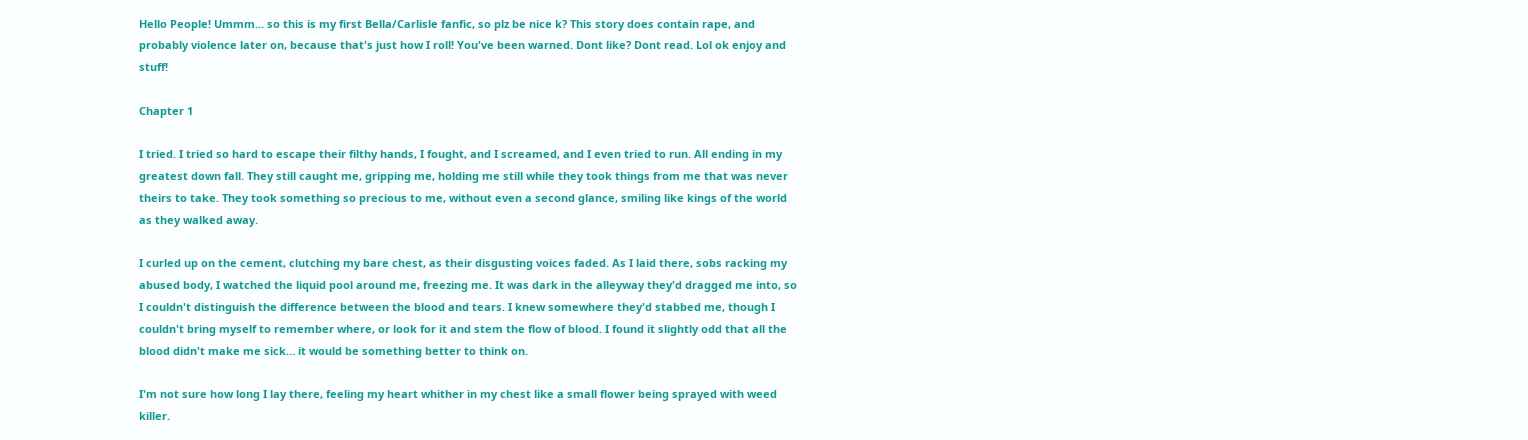Hello People! Ummm... so this is my first Bella/Carlisle fanfic, so plz be nice k? This story does contain rape, and probably violence later on, because that's just how I roll! You've been warned. Dont like? Dont read. Lol ok enjoy and stuff!

Chapter 1

I tried. I tried so hard to escape their filthy hands, I fought, and I screamed, and I even tried to run. All ending in my greatest down fall. They still caught me, gripping me, holding me still while they took things from me that was never theirs to take. They took something so precious to me, without even a second glance, smiling like kings of the world as they walked away.

I curled up on the cement, clutching my bare chest, as their disgusting voices faded. As I laid there, sobs racking my abused body, I watched the liquid pool around me, freezing me. It was dark in the alleyway they'd dragged me into, so I couldn't distinguish the difference between the blood and tears. I knew somewhere they'd stabbed me, though I couldn't bring myself to remember where, or look for it and stem the flow of blood. I found it slightly odd that all the blood didn't make me sick… it would be something better to think on.

I'm not sure how long I lay there, feeling my heart whither in my chest like a small flower being sprayed with weed killer.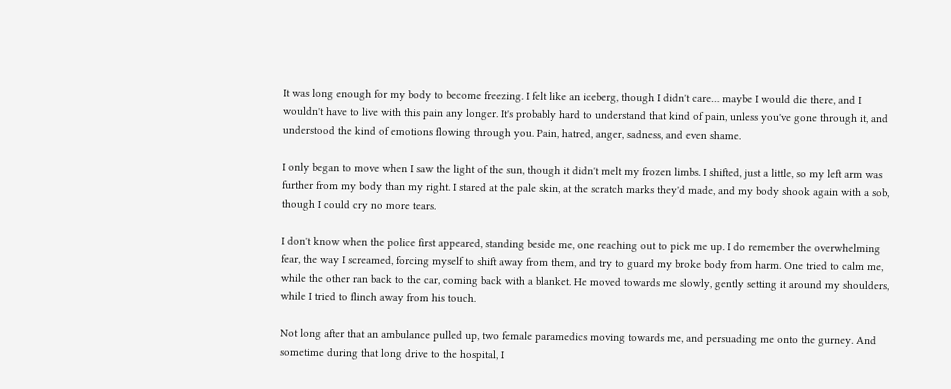It was long enough for my body to become freezing. I felt like an iceberg, though I didn't care… maybe I would die there, and I wouldn't have to live with this pain any longer. It's probably hard to understand that kind of pain, unless you've gone through it, and understood the kind of emotions flowing through you. Pain, hatred, anger, sadness, and even shame.

I only began to move when I saw the light of the sun, though it didn't melt my frozen limbs. I shifted, just a little, so my left arm was further from my body than my right. I stared at the pale skin, at the scratch marks they'd made, and my body shook again with a sob, though I could cry no more tears.

I don't know when the police first appeared, standing beside me, one reaching out to pick me up. I do remember the overwhelming fear, the way I screamed, forcing myself to shift away from them, and try to guard my broke body from harm. One tried to calm me, while the other ran back to the car, coming back with a blanket. He moved towards me slowly, gently setting it around my shoulders, while I tried to flinch away from his touch.

Not long after that an ambulance pulled up, two female paramedics moving towards me, and persuading me onto the gurney. And sometime during that long drive to the hospital, I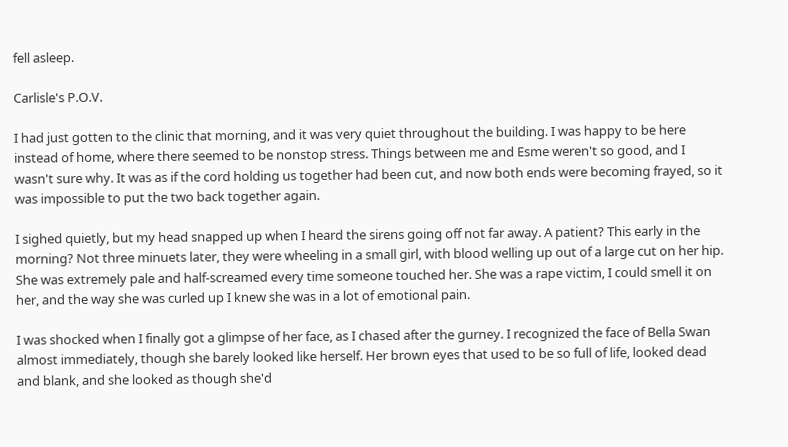fell asleep.

Carlisle's P.O.V.

I had just gotten to the clinic that morning, and it was very quiet throughout the building. I was happy to be here instead of home, where there seemed to be nonstop stress. Things between me and Esme weren't so good, and I wasn't sure why. It was as if the cord holding us together had been cut, and now both ends were becoming frayed, so it was impossible to put the two back together again.

I sighed quietly, but my head snapped up when I heard the sirens going off not far away. A patient? This early in the morning? Not three minuets later, they were wheeling in a small girl, with blood welling up out of a large cut on her hip. She was extremely pale and half-screamed every time someone touched her. She was a rape victim, I could smell it on her, and the way she was curled up I knew she was in a lot of emotional pain.

I was shocked when I finally got a glimpse of her face, as I chased after the gurney. I recognized the face of Bella Swan almost immediately, though she barely looked like herself. Her brown eyes that used to be so full of life, looked dead and blank, and she looked as though she'd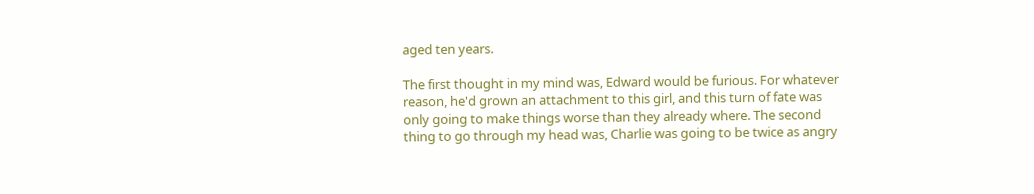aged ten years.

The first thought in my mind was, Edward would be furious. For whatever reason, he'd grown an attachment to this girl, and this turn of fate was only going to make things worse than they already where. The second thing to go through my head was, Charlie was going to be twice as angry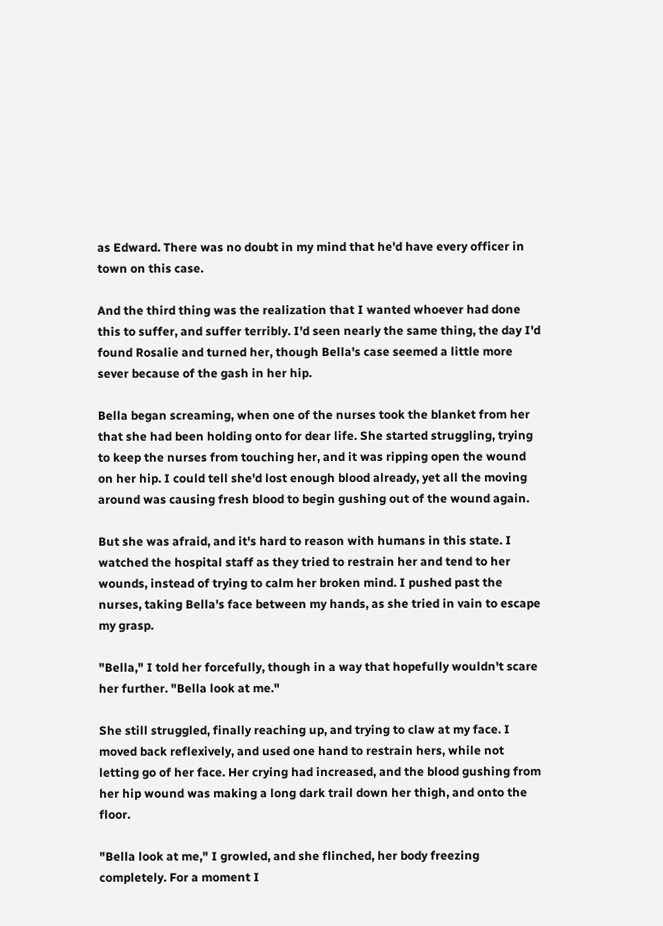as Edward. There was no doubt in my mind that he'd have every officer in town on this case.

And the third thing was the realization that I wanted whoever had done this to suffer, and suffer terribly. I'd seen nearly the same thing, the day I'd found Rosalie and turned her, though Bella's case seemed a little more sever because of the gash in her hip.

Bella began screaming, when one of the nurses took the blanket from her that she had been holding onto for dear life. She started struggling, trying to keep the nurses from touching her, and it was ripping open the wound on her hip. I could tell she'd lost enough blood already, yet all the moving around was causing fresh blood to begin gushing out of the wound again.

But she was afraid, and it's hard to reason with humans in this state. I watched the hospital staff as they tried to restrain her and tend to her wounds, instead of trying to calm her broken mind. I pushed past the nurses, taking Bella's face between my hands, as she tried in vain to escape my grasp.

"Bella," I told her forcefully, though in a way that hopefully wouldn't scare her further. "Bella look at me."

She still struggled, finally reaching up, and trying to claw at my face. I moved back reflexively, and used one hand to restrain hers, while not letting go of her face. Her crying had increased, and the blood gushing from her hip wound was making a long dark trail down her thigh, and onto the floor.

"Bella look at me," I growled, and she flinched, her body freezing completely. For a moment I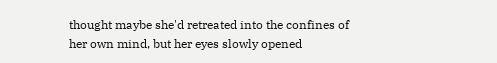thought maybe she'd retreated into the confines of her own mind, but her eyes slowly opened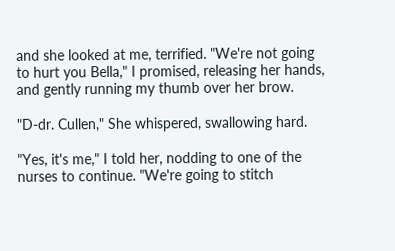and she looked at me, terrified. "We're not going to hurt you Bella," I promised, releasing her hands, and gently running my thumb over her brow.

"D-dr. Cullen," She whispered, swallowing hard.

"Yes, it's me," I told her, nodding to one of the nurses to continue. "We're going to stitch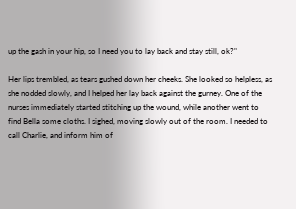up the gash in your hip, so I need you to lay back and stay still, ok?"

Her lips trembled, as tears gushed down her cheeks. She looked so helpless, as she nodded slowly, and I helped her lay back against the gurney. One of the nurses immediately started stitching up the wound, while another went to find Bella some cloths. I sighed, moving slowly out of the room. I needed to call Charlie, and inform him of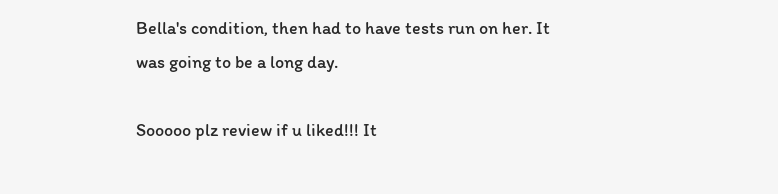Bella's condition, then had to have tests run on her. It was going to be a long day.

Sooooo plz review if u liked!!! It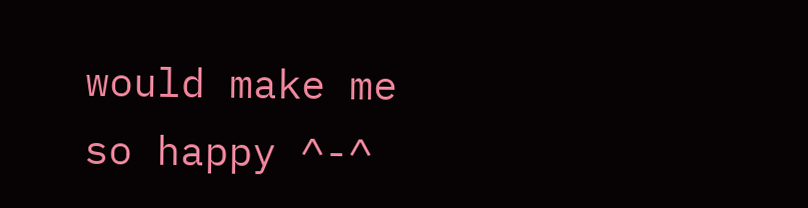would make me so happy ^-^